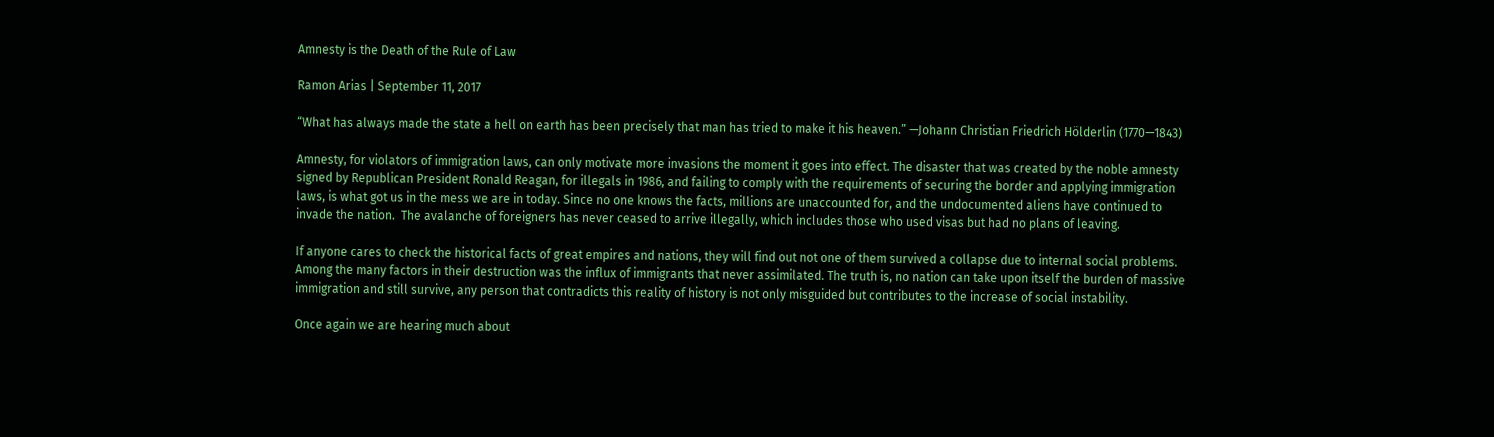Amnesty is the Death of the Rule of Law

Ramon Arias | September 11, 2017

“What has always made the state a hell on earth has been precisely that man has tried to make it his heaven.” —Johann Christian Friedrich Hölderlin (1770—1843)

Amnesty, for violators of immigration laws, can only motivate more invasions the moment it goes into effect. The disaster that was created by the noble amnesty signed by Republican President Ronald Reagan, for illegals in 1986, and failing to comply with the requirements of securing the border and applying immigration laws, is what got us in the mess we are in today. Since no one knows the facts, millions are unaccounted for, and the undocumented aliens have continued to invade the nation.  The avalanche of foreigners has never ceased to arrive illegally, which includes those who used visas but had no plans of leaving.

If anyone cares to check the historical facts of great empires and nations, they will find out not one of them survived a collapse due to internal social problems. Among the many factors in their destruction was the influx of immigrants that never assimilated. The truth is, no nation can take upon itself the burden of massive immigration and still survive, any person that contradicts this reality of history is not only misguided but contributes to the increase of social instability.

Once again we are hearing much about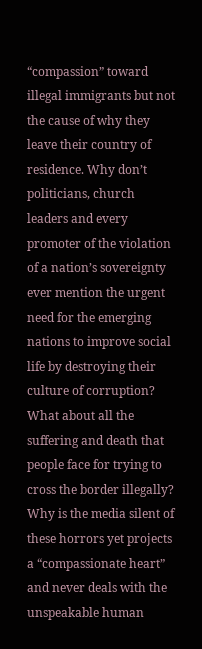“compassion” toward illegal immigrants but not the cause of why they leave their country of residence. Why don’t politicians, church leaders and every promoter of the violation of a nation’s sovereignty ever mention the urgent need for the emerging nations to improve social life by destroying their culture of corruption?  What about all the suffering and death that people face for trying to cross the border illegally? Why is the media silent of these horrors yet projects a “compassionate heart” and never deals with the unspeakable human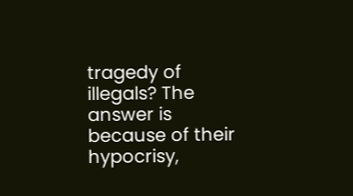tragedy of illegals? The answer is because of their hypocrisy,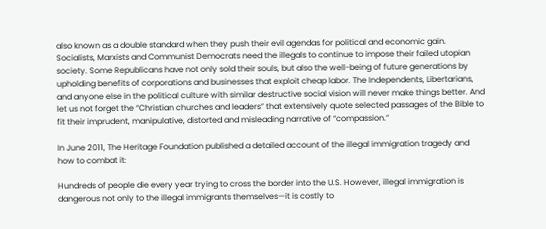also known as a double standard when they push their evil agendas for political and economic gain. Socialists, Marxists and Communist Democrats need the illegals to continue to impose their failed utopian society. Some Republicans have not only sold their souls, but also the well-being of future generations by upholding benefits of corporations and businesses that exploit cheap labor. The Independents, Libertarians, and anyone else in the political culture with similar destructive social vision will never make things better. And let us not forget the “Christian churches and leaders” that extensively quote selected passages of the Bible to fit their imprudent, manipulative, distorted and misleading narrative of “compassion.”

In June 2011, The Heritage Foundation published a detailed account of the illegal immigration tragedy and how to combat it:

Hundreds of people die every year trying to cross the border into the U.S. However, illegal immigration is dangerous not only to the illegal immigrants themselves—it is costly to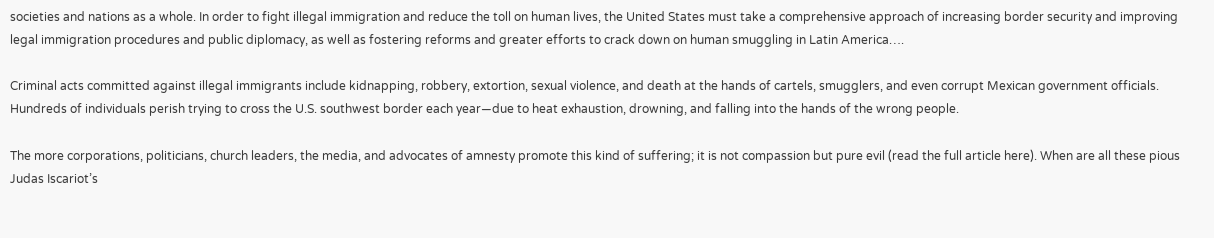societies and nations as a whole. In order to fight illegal immigration and reduce the toll on human lives, the United States must take a comprehensive approach of increasing border security and improving legal immigration procedures and public diplomacy, as well as fostering reforms and greater efforts to crack down on human smuggling in Latin America….

Criminal acts committed against illegal immigrants include kidnapping, robbery, extortion, sexual violence, and death at the hands of cartels, smugglers, and even corrupt Mexican government officials. Hundreds of individuals perish trying to cross the U.S. southwest border each year—due to heat exhaustion, drowning, and falling into the hands of the wrong people.

The more corporations, politicians, church leaders, the media, and advocates of amnesty promote this kind of suffering; it is not compassion but pure evil (read the full article here). When are all these pious Judas Iscariot’s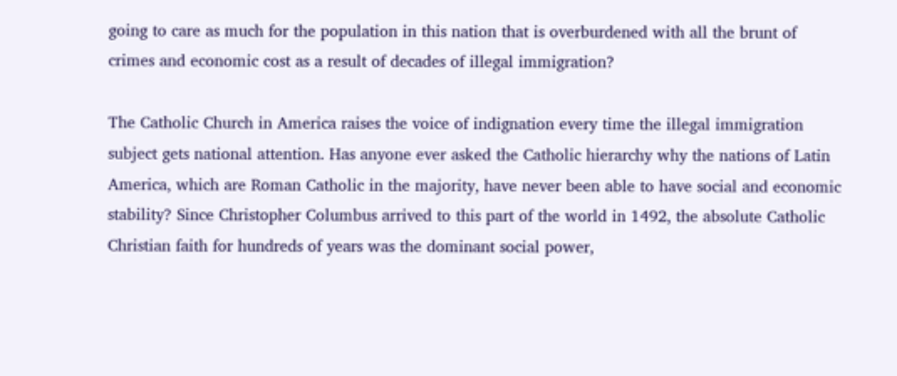going to care as much for the population in this nation that is overburdened with all the brunt of crimes and economic cost as a result of decades of illegal immigration?

The Catholic Church in America raises the voice of indignation every time the illegal immigration subject gets national attention. Has anyone ever asked the Catholic hierarchy why the nations of Latin America, which are Roman Catholic in the majority, have never been able to have social and economic stability? Since Christopher Columbus arrived to this part of the world in 1492, the absolute Catholic Christian faith for hundreds of years was the dominant social power,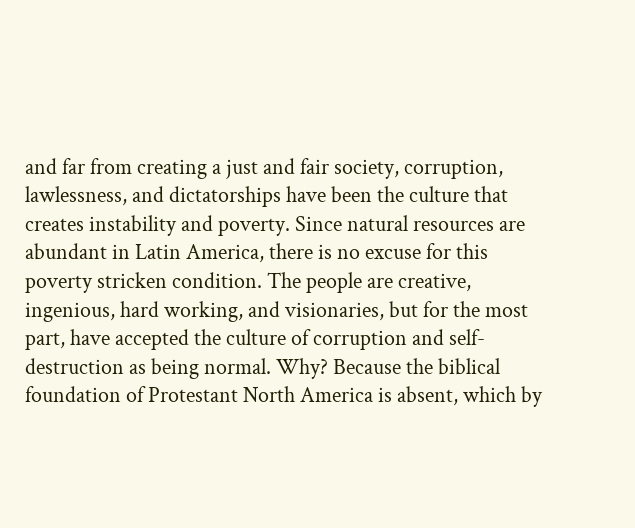and far from creating a just and fair society, corruption, lawlessness, and dictatorships have been the culture that creates instability and poverty. Since natural resources are abundant in Latin America, there is no excuse for this poverty stricken condition. The people are creative, ingenious, hard working, and visionaries, but for the most part, have accepted the culture of corruption and self-destruction as being normal. Why? Because the biblical foundation of Protestant North America is absent, which by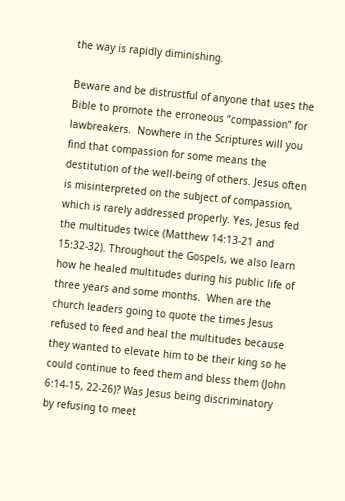the way is rapidly diminishing.

Beware and be distrustful of anyone that uses the Bible to promote the erroneous “compassion” for lawbreakers.  Nowhere in the Scriptures will you find that compassion for some means the destitution of the well-being of others. Jesus often is misinterpreted on the subject of compassion, which is rarely addressed properly. Yes, Jesus fed the multitudes twice (Matthew 14:13-21 and 15:32-32). Throughout the Gospels, we also learn how he healed multitudes during his public life of three years and some months.  When are the church leaders going to quote the times Jesus refused to feed and heal the multitudes because they wanted to elevate him to be their king so he could continue to feed them and bless them (John 6:14-15, 22-26)? Was Jesus being discriminatory by refusing to meet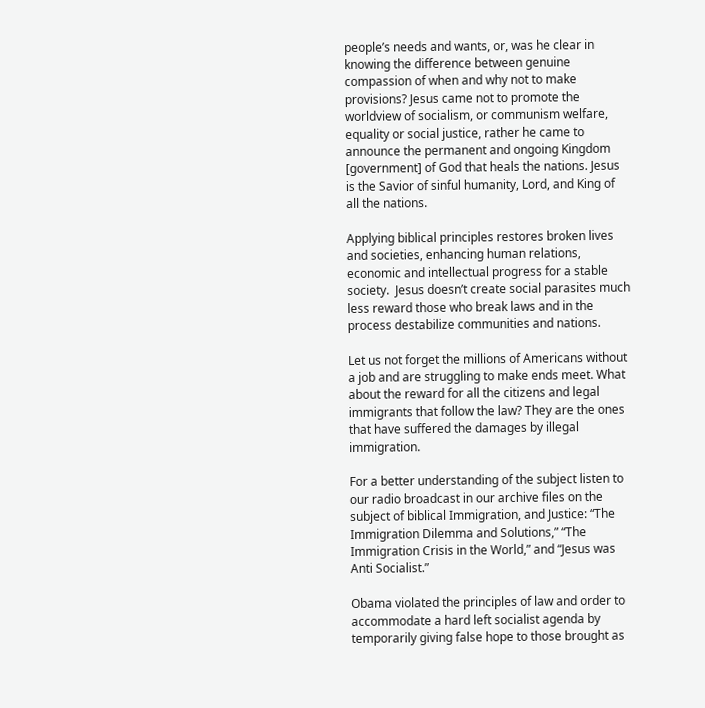people’s needs and wants, or, was he clear in knowing the difference between genuine compassion of when and why not to make provisions? Jesus came not to promote the worldview of socialism, or communism welfare, equality or social justice, rather he came to announce the permanent and ongoing Kingdom [government] of God that heals the nations. Jesus is the Savior of sinful humanity, Lord, and King of all the nations.

Applying biblical principles restores broken lives and societies, enhancing human relations, economic and intellectual progress for a stable society.  Jesus doesn’t create social parasites much less reward those who break laws and in the process destabilize communities and nations.

Let us not forget the millions of Americans without a job and are struggling to make ends meet. What about the reward for all the citizens and legal immigrants that follow the law? They are the ones that have suffered the damages by illegal immigration.

For a better understanding of the subject listen to our radio broadcast in our archive files on the subject of biblical Immigration, and Justice: “The Immigration Dilemma and Solutions,” “The Immigration Crisis in the World,” and “Jesus was Anti Socialist.”

Obama violated the principles of law and order to accommodate a hard left socialist agenda by temporarily giving false hope to those brought as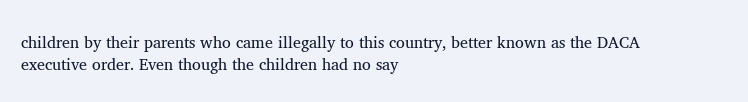children by their parents who came illegally to this country, better known as the DACA executive order. Even though the children had no say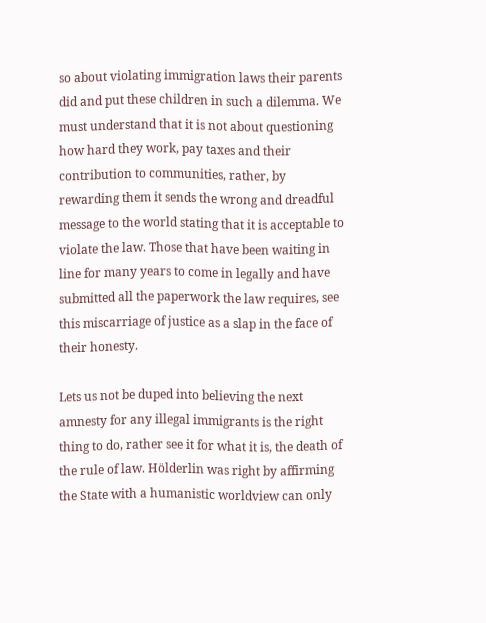so about violating immigration laws their parents did and put these children in such a dilemma. We must understand that it is not about questioning how hard they work, pay taxes and their contribution to communities, rather, by rewarding them it sends the wrong and dreadful message to the world stating that it is acceptable to violate the law. Those that have been waiting in line for many years to come in legally and have submitted all the paperwork the law requires, see this miscarriage of justice as a slap in the face of their honesty.

Lets us not be duped into believing the next amnesty for any illegal immigrants is the right thing to do, rather see it for what it is, the death of the rule of law. Hölderlin was right by affirming the State with a humanistic worldview can only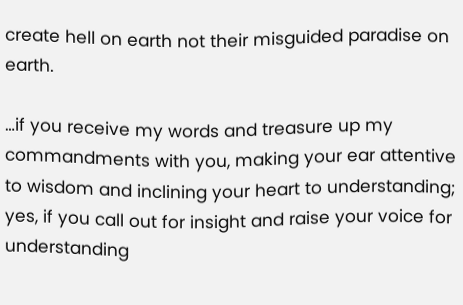create hell on earth not their misguided paradise on earth.

…if you receive my words and treasure up my commandments with you, making your ear attentive to wisdom and inclining your heart to understanding; yes, if you call out for insight and raise your voice for understanding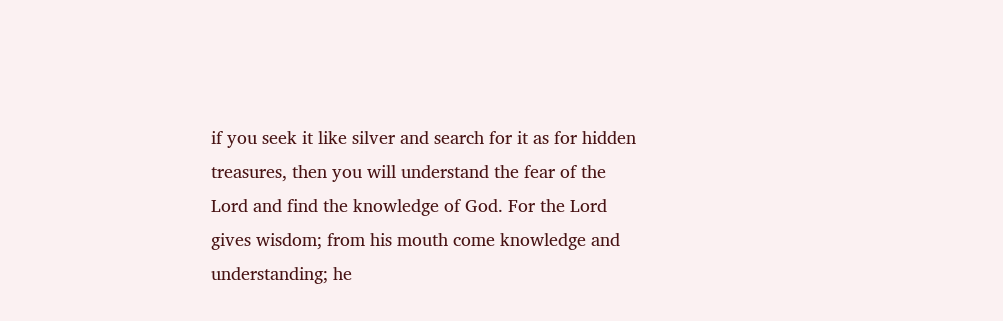if you seek it like silver and search for it as for hidden treasures, then you will understand the fear of the Lord and find the knowledge of God. For the Lord gives wisdom; from his mouth come knowledge and understanding; he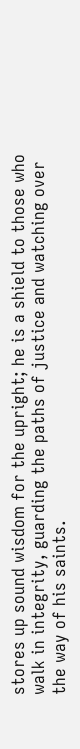stores up sound wisdom for the upright; he is a shield to those who walk in integrity, guarding the paths of justice and watching over the way of his saints.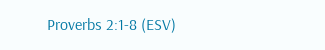Proverbs 2:1-8 (ESV)